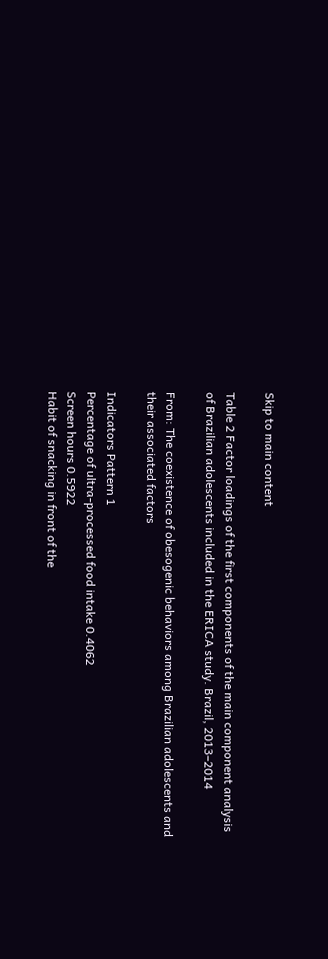Skip to main content

Table 2 Factor loadings of the first components of the main component analysis of Brazilian adolescents included in the ERICA study. Brazil, 2013–2014

From: The coexistence of obesogenic behaviors among Brazilian adolescents and their associated factors

Indicators Pattern 1
Percentage of ultra-processed food intake 0.4062
Screen hours 0.5922
Habit of snacking in front of the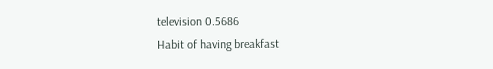television 0.5686
Habit of having breakfast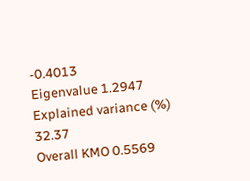-0.4013
Eigenvalue 1.2947
Explained variance (%) 32.37
Overall KMO 0.5569